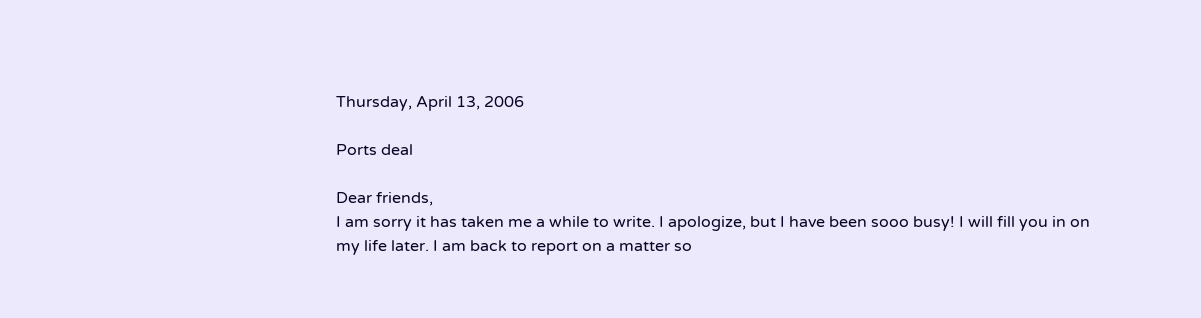Thursday, April 13, 2006

Ports deal

Dear friends,
I am sorry it has taken me a while to write. I apologize, but I have been sooo busy! I will fill you in on my life later. I am back to report on a matter so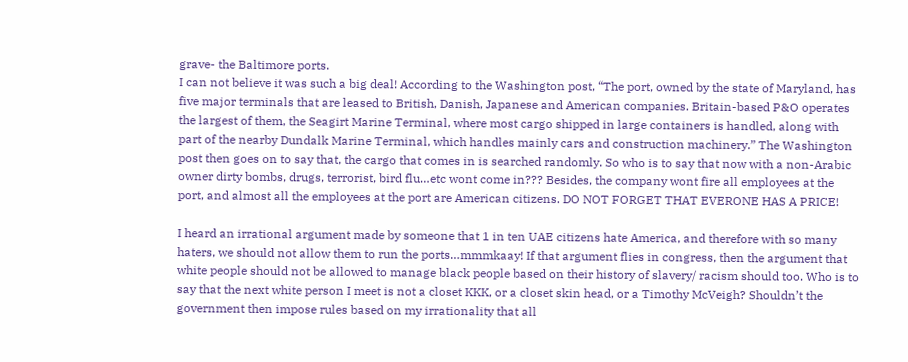grave- the Baltimore ports.
I can not believe it was such a big deal! According to the Washington post, “The port, owned by the state of Maryland, has five major terminals that are leased to British, Danish, Japanese and American companies. Britain-based P&O operates the largest of them, the Seagirt Marine Terminal, where most cargo shipped in large containers is handled, along with part of the nearby Dundalk Marine Terminal, which handles mainly cars and construction machinery.” The Washington post then goes on to say that, the cargo that comes in is searched randomly. So who is to say that now with a non-Arabic owner dirty bombs, drugs, terrorist, bird flu…etc wont come in??? Besides, the company wont fire all employees at the port, and almost all the employees at the port are American citizens. DO NOT FORGET THAT EVERONE HAS A PRICE!

I heard an irrational argument made by someone that 1 in ten UAE citizens hate America, and therefore with so many haters, we should not allow them to run the ports…mmmkaay! If that argument flies in congress, then the argument that white people should not be allowed to manage black people based on their history of slavery/ racism should too. Who is to say that the next white person I meet is not a closet KKK, or a closet skin head, or a Timothy McVeigh? Shouldn’t the government then impose rules based on my irrationality that all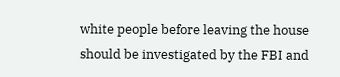white people before leaving the house should be investigated by the FBI and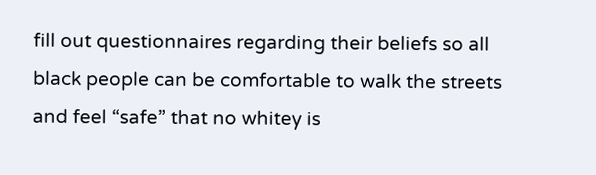fill out questionnaires regarding their beliefs so all black people can be comfortable to walk the streets and feel “safe” that no whitey is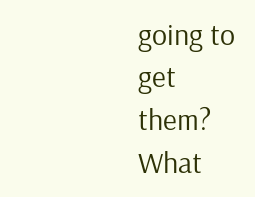going to get them? What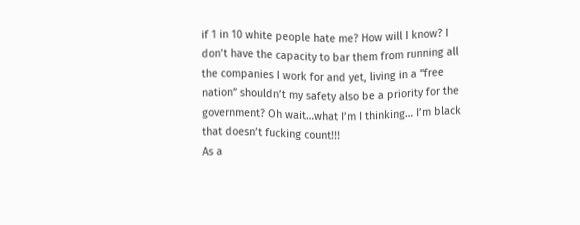if 1 in 10 white people hate me? How will I know? I don’t have the capacity to bar them from running all the companies I work for and yet, living in a “free nation” shouldn’t my safety also be a priority for the government? Oh wait…what I’m I thinking… I’m black that doesn’t fucking count!!!
As a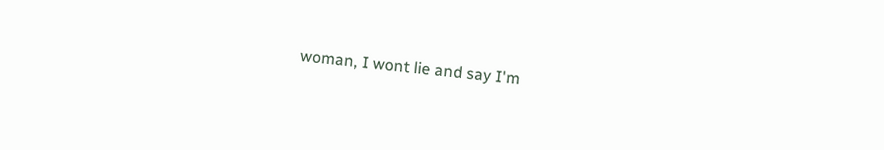woman, I wont lie and say I'm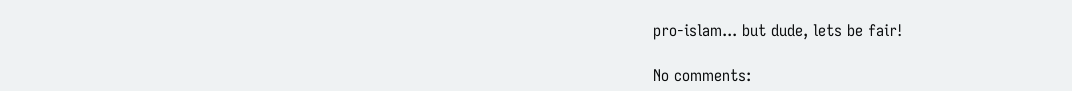pro-islam... but dude, lets be fair!

No comments: